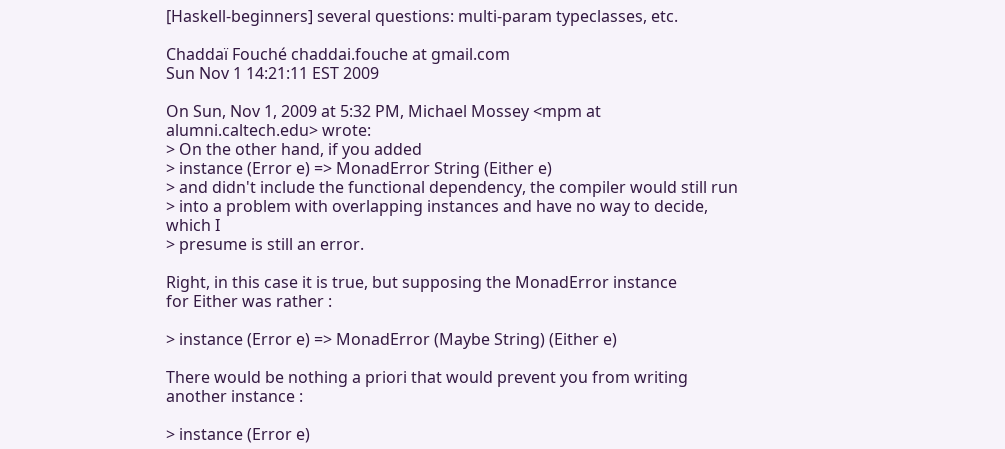[Haskell-beginners] several questions: multi-param typeclasses, etc.

Chaddaï Fouché chaddai.fouche at gmail.com
Sun Nov 1 14:21:11 EST 2009

On Sun, Nov 1, 2009 at 5:32 PM, Michael Mossey <mpm at alumni.caltech.edu> wrote:
> On the other hand, if you added
> instance (Error e) => MonadError String (Either e)
> and didn't include the functional dependency, the compiler would still run
> into a problem with overlapping instances and have no way to decide, which I
> presume is still an error.

Right, in this case it is true, but supposing the MonadError instance
for Either was rather :

> instance (Error e) => MonadError (Maybe String) (Either e)

There would be nothing a priori that would prevent you from writing
another instance :

> instance (Error e)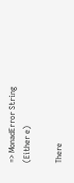=> MonadError String (Either e)

There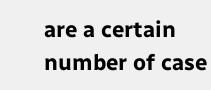are a certain number of case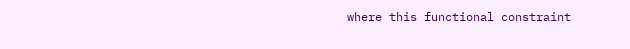where this functional constraint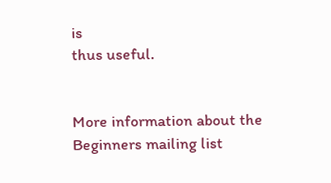is
thus useful.


More information about the Beginners mailing list